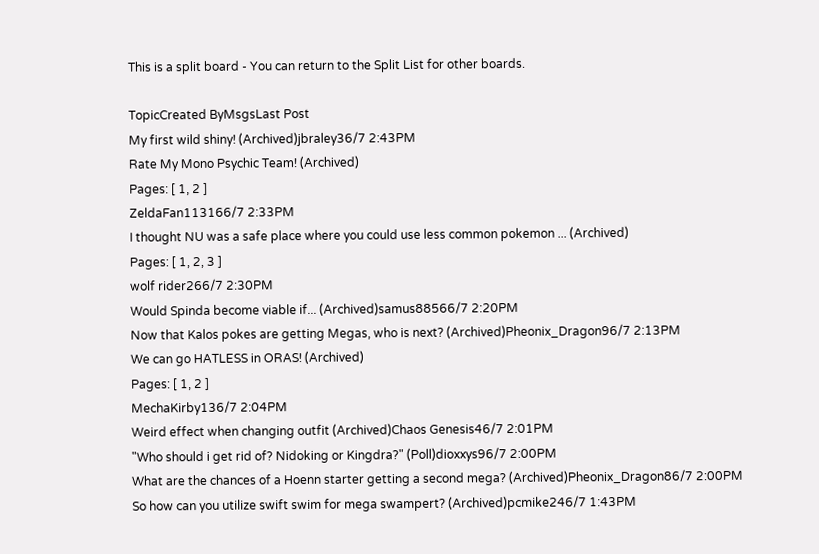This is a split board - You can return to the Split List for other boards.

TopicCreated ByMsgsLast Post
My first wild shiny! (Archived)jbraley36/7 2:43PM
Rate My Mono Psychic Team! (Archived)
Pages: [ 1, 2 ]
ZeldaFan113166/7 2:33PM
I thought NU was a safe place where you could use less common pokemon ... (Archived)
Pages: [ 1, 2, 3 ]
wolf rider266/7 2:30PM
Would Spinda become viable if... (Archived)samus88566/7 2:20PM
Now that Kalos pokes are getting Megas, who is next? (Archived)Pheonix_Dragon96/7 2:13PM
We can go HATLESS in ORAS! (Archived)
Pages: [ 1, 2 ]
MechaKirby136/7 2:04PM
Weird effect when changing outfit (Archived)Chaos Genesis46/7 2:01PM
"Who should i get rid of? Nidoking or Kingdra?" (Poll)dioxxys96/7 2:00PM
What are the chances of a Hoenn starter getting a second mega? (Archived)Pheonix_Dragon86/7 2:00PM
So how can you utilize swift swim for mega swampert? (Archived)pcmike246/7 1:43PM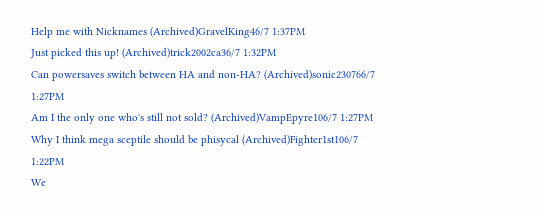Help me with Nicknames (Archived)GravelKing46/7 1:37PM
Just picked this up! (Archived)trick2002ca36/7 1:32PM
Can powersaves switch between HA and non-HA? (Archived)sonic230766/7 1:27PM
Am I the only one who's still not sold? (Archived)VampEpyre106/7 1:27PM
Why I think mega sceptile should be phisycal (Archived)Fighter1st106/7 1:22PM
We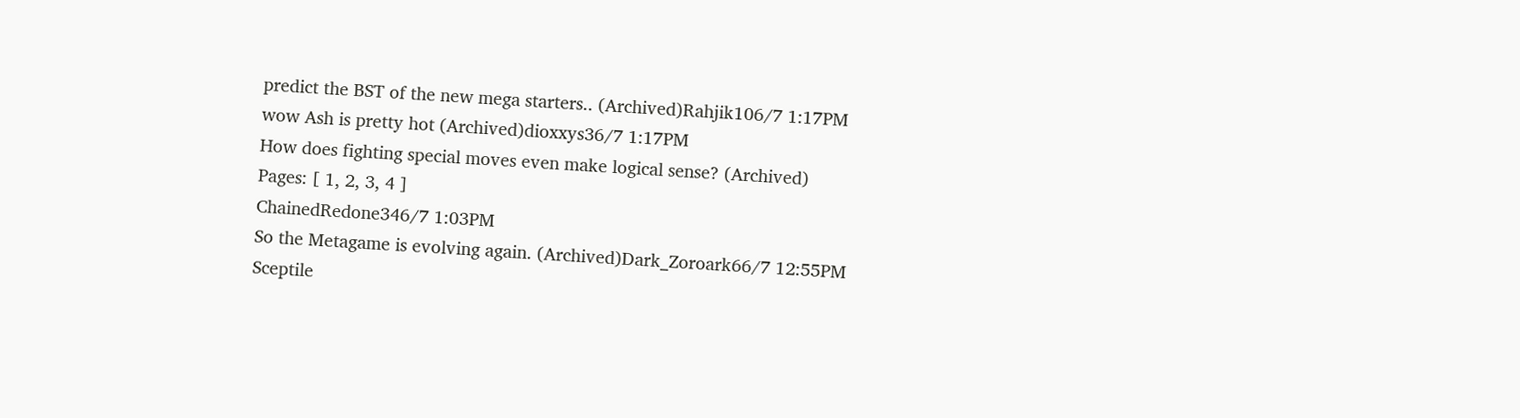predict the BST of the new mega starters.. (Archived)Rahjik106/7 1:17PM
wow Ash is pretty hot (Archived)dioxxys36/7 1:17PM
How does fighting special moves even make logical sense? (Archived)
Pages: [ 1, 2, 3, 4 ]
ChainedRedone346/7 1:03PM
So the Metagame is evolving again. (Archived)Dark_Zoroark66/7 12:55PM
Sceptile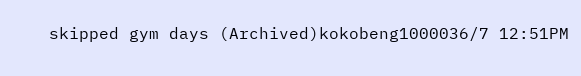skipped gym days (Archived)kokobeng1000036/7 12:51PM